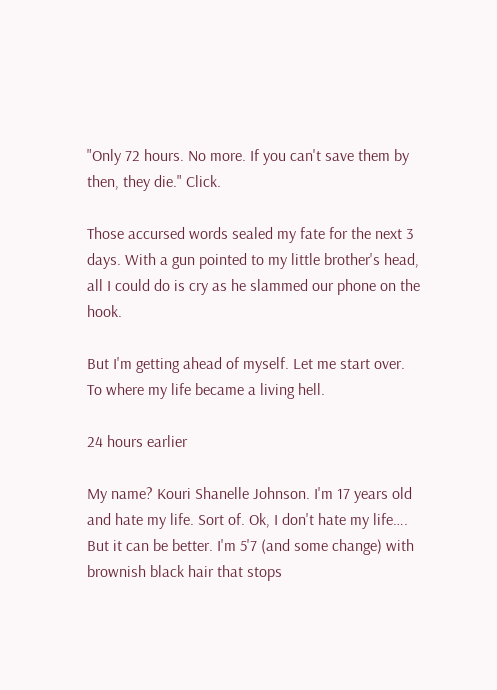"Only 72 hours. No more. If you can't save them by then, they die." Click.

Those accursed words sealed my fate for the next 3 days. With a gun pointed to my little brother's head, all I could do is cry as he slammed our phone on the hook.

But I'm getting ahead of myself. Let me start over. To where my life became a living hell.

24 hours earlier

My name? Kouri Shanelle Johnson. I'm 17 years old and hate my life. Sort of. Ok, I don't hate my life…. But it can be better. I'm 5'7 (and some change) with brownish black hair that stops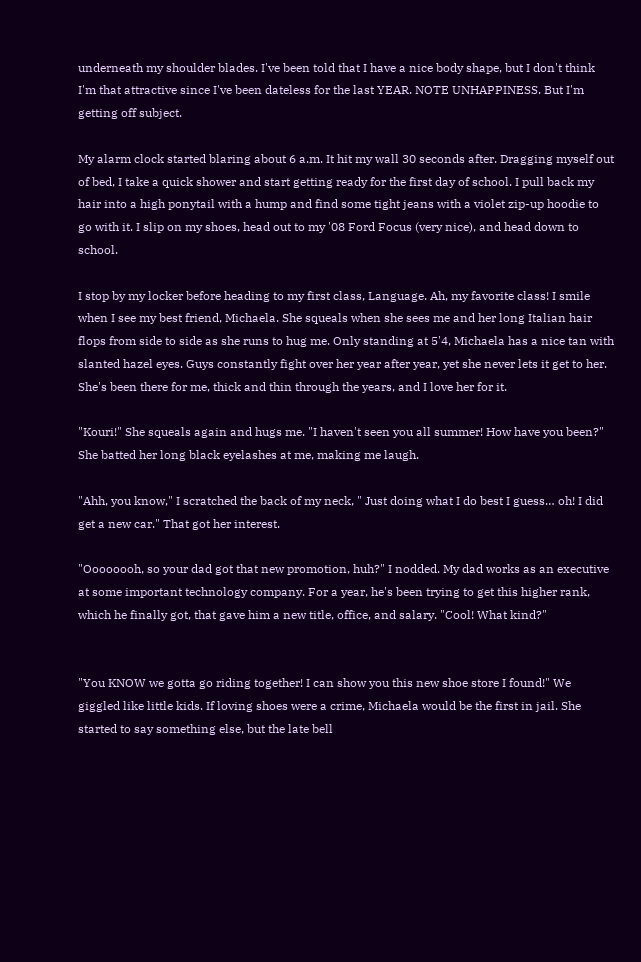underneath my shoulder blades. I've been told that I have a nice body shape, but I don't think I'm that attractive since I've been dateless for the last YEAR. NOTE UNHAPPINESS. But I'm getting off subject.

My alarm clock started blaring about 6 a.m. It hit my wall 30 seconds after. Dragging myself out of bed, I take a quick shower and start getting ready for the first day of school. I pull back my hair into a high ponytail with a hump and find some tight jeans with a violet zip-up hoodie to go with it. I slip on my shoes, head out to my '08 Ford Focus (very nice), and head down to school.

I stop by my locker before heading to my first class, Language. Ah, my favorite class! I smile when I see my best friend, Michaela. She squeals when she sees me and her long Italian hair flops from side to side as she runs to hug me. Only standing at 5'4, Michaela has a nice tan with slanted hazel eyes. Guys constantly fight over her year after year, yet she never lets it get to her. She's been there for me, thick and thin through the years, and I love her for it.

"Kouri!" She squeals again and hugs me. "I haven't seen you all summer! How have you been?" She batted her long black eyelashes at me, making me laugh.

"Ahh, you know," I scratched the back of my neck, " Just doing what I do best I guess… oh! I did get a new car." That got her interest.

"Oooooooh, so your dad got that new promotion, huh?" I nodded. My dad works as an executive at some important technology company. For a year, he's been trying to get this higher rank, which he finally got, that gave him a new title, office, and salary. "Cool! What kind?"


"You KNOW we gotta go riding together! I can show you this new shoe store I found!" We giggled like little kids. If loving shoes were a crime, Michaela would be the first in jail. She started to say something else, but the late bell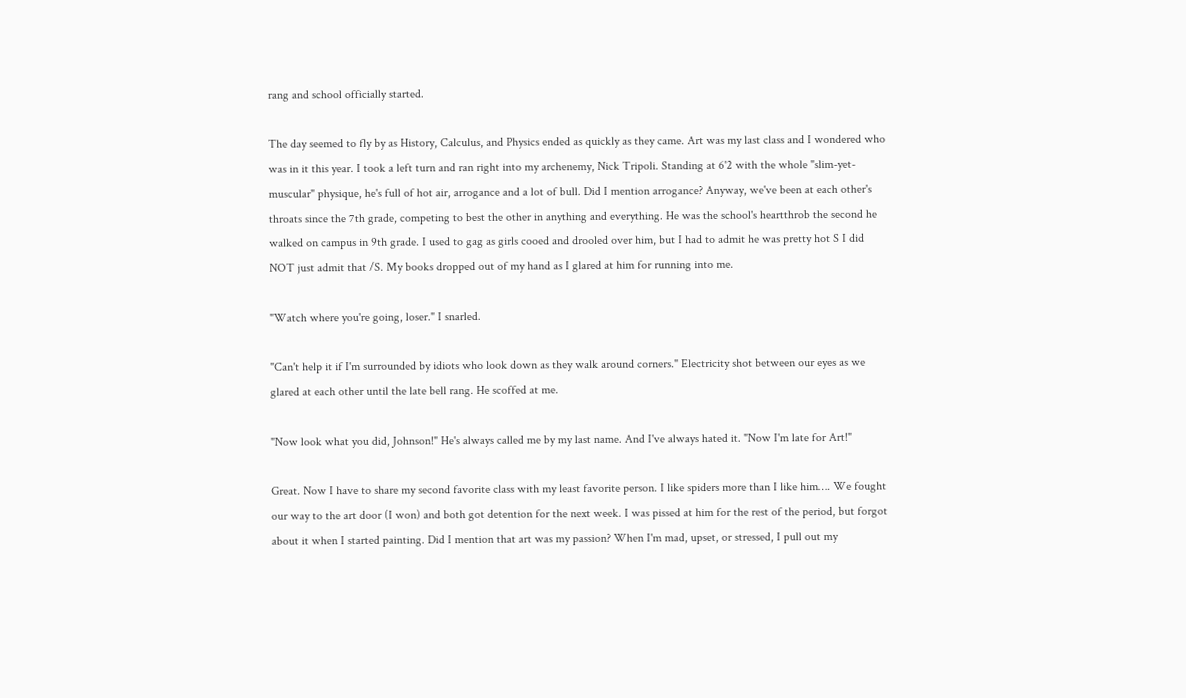rang and school officially started.

The day seemed to fly by as History, Calculus, and Physics ended as quickly as they came. Art was my last class and I wondered who was in it this year. I took a left turn and ran right into my archenemy, Nick Tripoli. Standing at 6'2 with the whole "slim-yet-muscular" physique, he's full of hot air, arrogance and a lot of bull. Did I mention arrogance? Anyway, we've been at each other's throats since the 7th grade, competing to best the other in anything and everything. He was the school's heartthrob the second he walked on campus in 9th grade. I used to gag as girls cooed and drooled over him, but I had to admit he was pretty hot S I did NOT just admit that /S. My books dropped out of my hand as I glared at him for running into me.

"Watch where you're going, loser." I snarled.

"Can't help it if I'm surrounded by idiots who look down as they walk around corners." Electricity shot between our eyes as we glared at each other until the late bell rang. He scoffed at me.

"Now look what you did, Johnson!" He's always called me by my last name. And I've always hated it. "Now I'm late for Art!"

Great. Now I have to share my second favorite class with my least favorite person. I like spiders more than I like him…. We fought our way to the art door (I won) and both got detention for the next week. I was pissed at him for the rest of the period, but forgot about it when I started painting. Did I mention that art was my passion? When I'm mad, upset, or stressed, I pull out my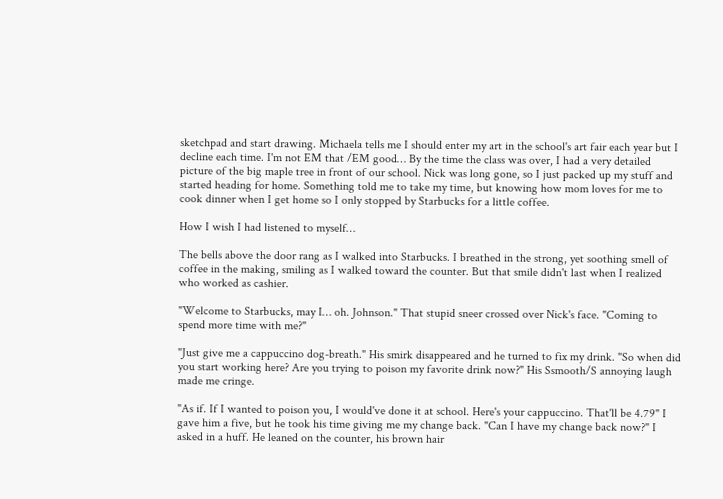sketchpad and start drawing. Michaela tells me I should enter my art in the school's art fair each year but I decline each time. I'm not EM that /EM good… By the time the class was over, I had a very detailed picture of the big maple tree in front of our school. Nick was long gone, so I just packed up my stuff and started heading for home. Something told me to take my time, but knowing how mom loves for me to cook dinner when I get home so I only stopped by Starbucks for a little coffee.

How I wish I had listened to myself…

The bells above the door rang as I walked into Starbucks. I breathed in the strong, yet soothing smell of coffee in the making, smiling as I walked toward the counter. But that smile didn't last when I realized who worked as cashier.

"Welcome to Starbucks, may I… oh. Johnson." That stupid sneer crossed over Nick's face. "Coming to spend more time with me?"

"Just give me a cappuccino dog-breath." His smirk disappeared and he turned to fix my drink. "So when did you start working here? Are you trying to poison my favorite drink now?" His Ssmooth/S annoying laugh made me cringe.

"As if. If I wanted to poison you, I would've done it at school. Here's your cappuccino. That'll be 4.79" I gave him a five, but he took his time giving me my change back. "Can I have my change back now?" I asked in a huff. He leaned on the counter, his brown hair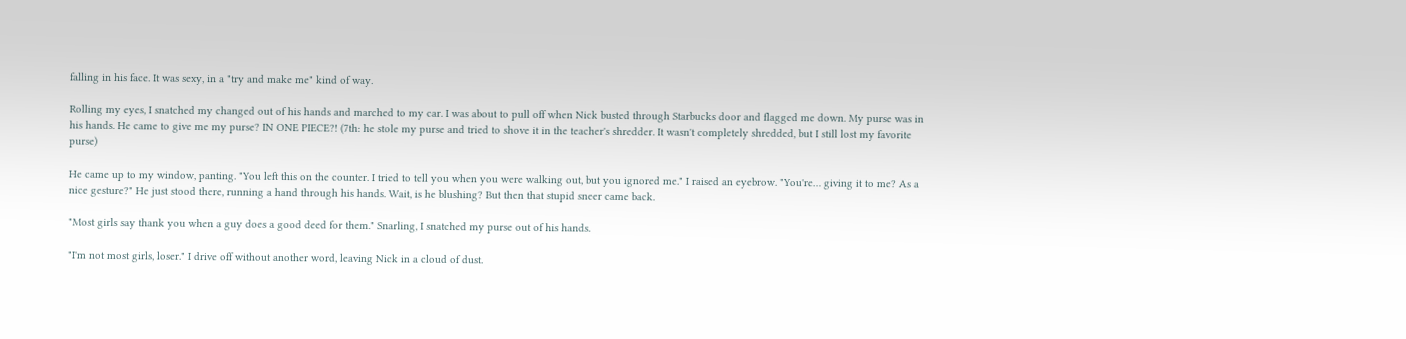falling in his face. It was sexy, in a "try and make me" kind of way.

Rolling my eyes, I snatched my changed out of his hands and marched to my car. I was about to pull off when Nick busted through Starbucks door and flagged me down. My purse was in his hands. He came to give me my purse? IN ONE PIECE?! (7th: he stole my purse and tried to shove it in the teacher's shredder. It wasn't completely shredded, but I still lost my favorite purse)

He came up to my window, panting. "You left this on the counter. I tried to tell you when you were walking out, but you ignored me." I raised an eyebrow. "You're… giving it to me? As a nice gesture?" He just stood there, running a hand through his hands. Wait, is he blushing? But then that stupid sneer came back.

"Most girls say thank you when a guy does a good deed for them." Snarling, I snatched my purse out of his hands.

"I'm not most girls, loser." I drive off without another word, leaving Nick in a cloud of dust.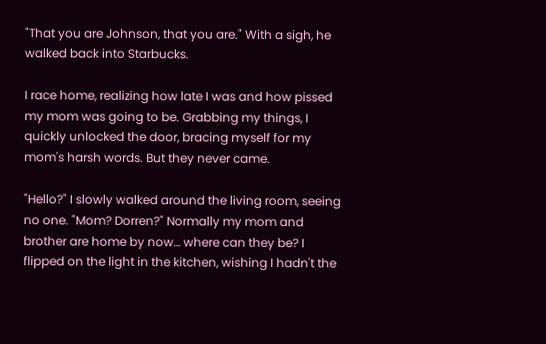"That you are Johnson, that you are." With a sigh, he walked back into Starbucks.

I race home, realizing how late I was and how pissed my mom was going to be. Grabbing my things, I quickly unlocked the door, bracing myself for my mom's harsh words. But they never came.

"Hello?" I slowly walked around the living room, seeing no one. "Mom? Dorren?" Normally my mom and brother are home by now… where can they be? I flipped on the light in the kitchen, wishing I hadn't the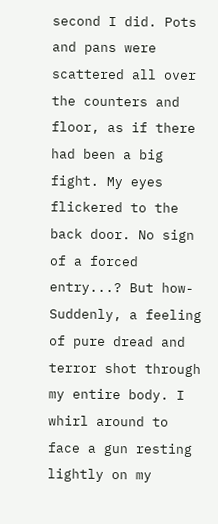second I did. Pots and pans were scattered all over the counters and floor, as if there had been a big fight. My eyes flickered to the back door. No sign of a forced entry...? But how- Suddenly, a feeling of pure dread and terror shot through my entire body. I whirl around to face a gun resting lightly on my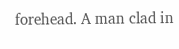forehead. A man clad in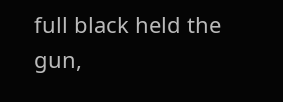full black held the gun,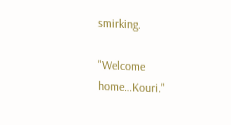smirking.

"Welcome home…Kouri."